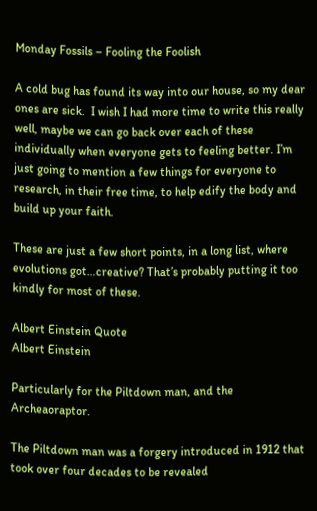Monday Fossils – Fooling the Foolish

A cold bug has found its way into our house, so my dear ones are sick.  I wish I had more time to write this really well, maybe we can go back over each of these individually when everyone gets to feeling better. I’m just going to mention a few things for everyone to research, in their free time, to help edify the body and build up your faith.

These are just a few short points, in a long list, where evolutions got…creative? That’s probably putting it too kindly for most of these.

Albert Einstein Quote
Albert Einstein

Particularly for the Piltdown man, and the Archeaoraptor.

The Piltdown man was a forgery introduced in 1912 that took over four decades to be revealed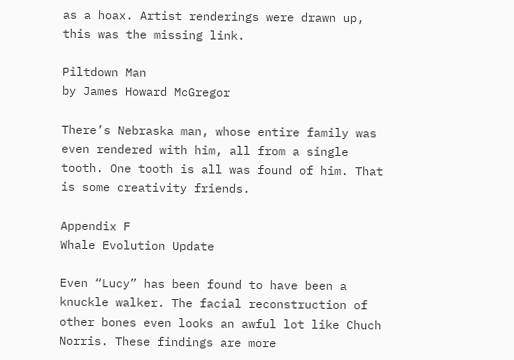as a hoax. Artist renderings were drawn up, this was the missing link.

Piltdown Man
by James Howard McGregor

There’s Nebraska man, whose entire family was even rendered with him, all from a single tooth. One tooth is all was found of him. That is some creativity friends.

Appendix F
Whale Evolution Update

Even “Lucy” has been found to have been a knuckle walker. The facial reconstruction of other bones even looks an awful lot like Chuch Norris. These findings are more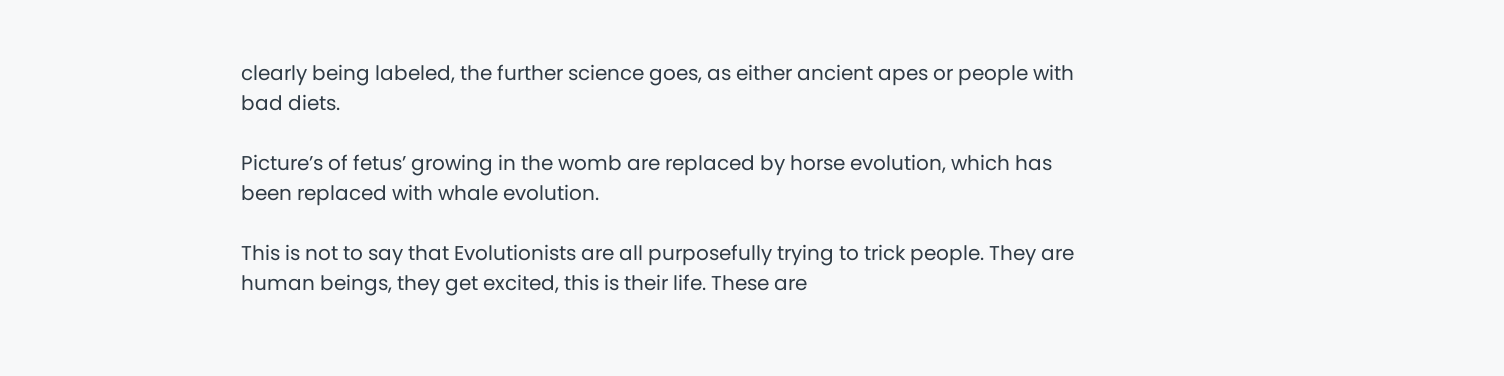clearly being labeled, the further science goes, as either ancient apes or people with bad diets.

Picture’s of fetus’ growing in the womb are replaced by horse evolution, which has been replaced with whale evolution.

This is not to say that Evolutionists are all purposefully trying to trick people. They are human beings, they get excited, this is their life. These are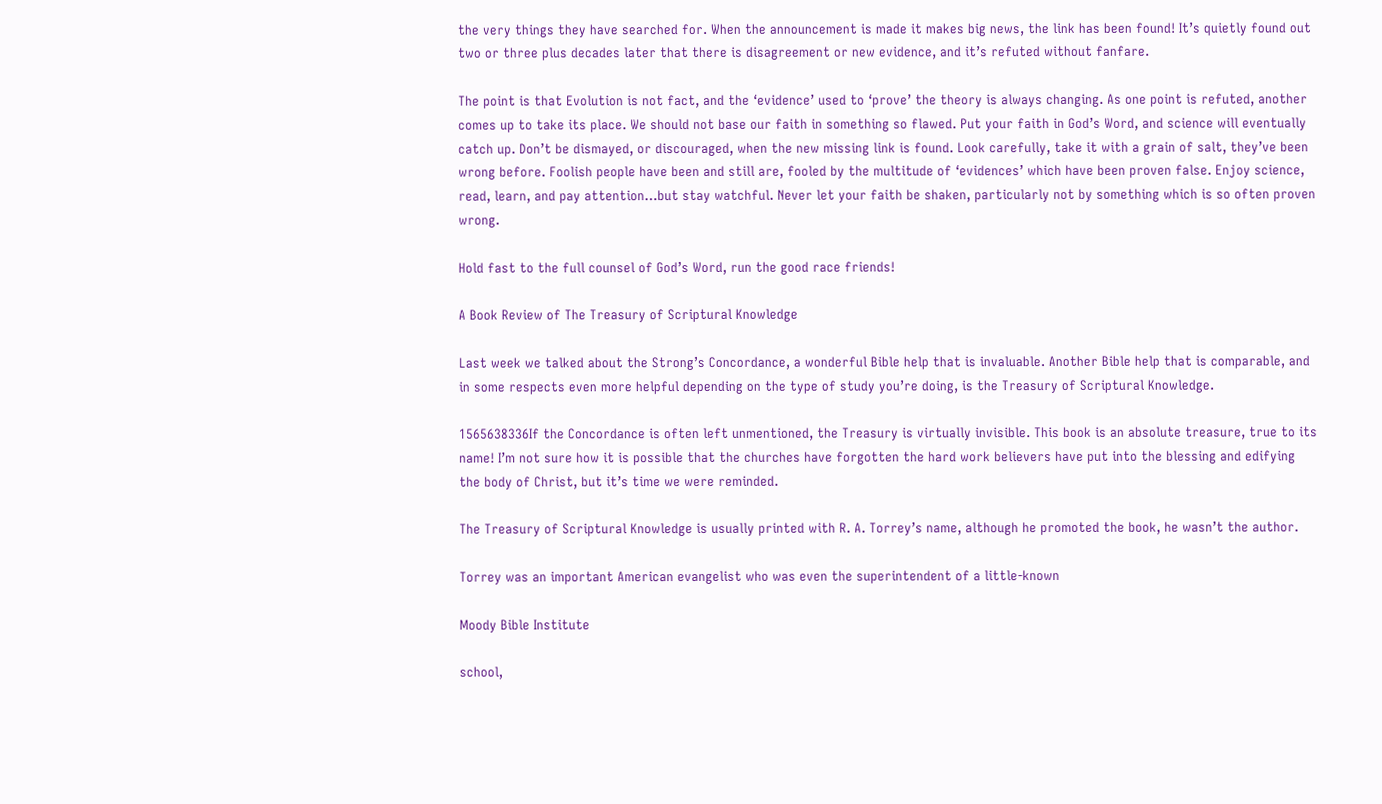the very things they have searched for. When the announcement is made it makes big news, the link has been found! It’s quietly found out two or three plus decades later that there is disagreement or new evidence, and it’s refuted without fanfare.

The point is that Evolution is not fact, and the ‘evidence’ used to ‘prove’ the theory is always changing. As one point is refuted, another comes up to take its place. We should not base our faith in something so flawed. Put your faith in God’s Word, and science will eventually catch up. Don’t be dismayed, or discouraged, when the new missing link is found. Look carefully, take it with a grain of salt, they’ve been wrong before. Foolish people have been and still are, fooled by the multitude of ‘evidences’ which have been proven false. Enjoy science, read, learn, and pay attention…but stay watchful. Never let your faith be shaken, particularly not by something which is so often proven wrong.

Hold fast to the full counsel of God’s Word, run the good race friends!

A Book Review of The Treasury of Scriptural Knowledge

Last week we talked about the Strong’s Concordance, a wonderful Bible help that is invaluable. Another Bible help that is comparable, and in some respects even more helpful depending on the type of study you’re doing, is the Treasury of Scriptural Knowledge.

1565638336If the Concordance is often left unmentioned, the Treasury is virtually invisible. This book is an absolute treasure, true to its name! I’m not sure how it is possible that the churches have forgotten the hard work believers have put into the blessing and edifying the body of Christ, but it’s time we were reminded.

The Treasury of Scriptural Knowledge is usually printed with R. A. Torrey’s name, although he promoted the book, he wasn’t the author.

Torrey was an important American evangelist who was even the superintendent of a little-known

Moody Bible Institute

school,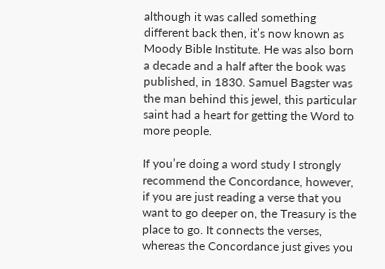although it was called something different back then, it’s now known as Moody Bible Institute. He was also born a decade and a half after the book was published, in 1830. Samuel Bagster was the man behind this jewel, this particular saint had a heart for getting the Word to more people.

If you’re doing a word study I strongly recommend the Concordance, however, if you are just reading a verse that you want to go deeper on, the Treasury is the place to go. It connects the verses, whereas the Concordance just gives you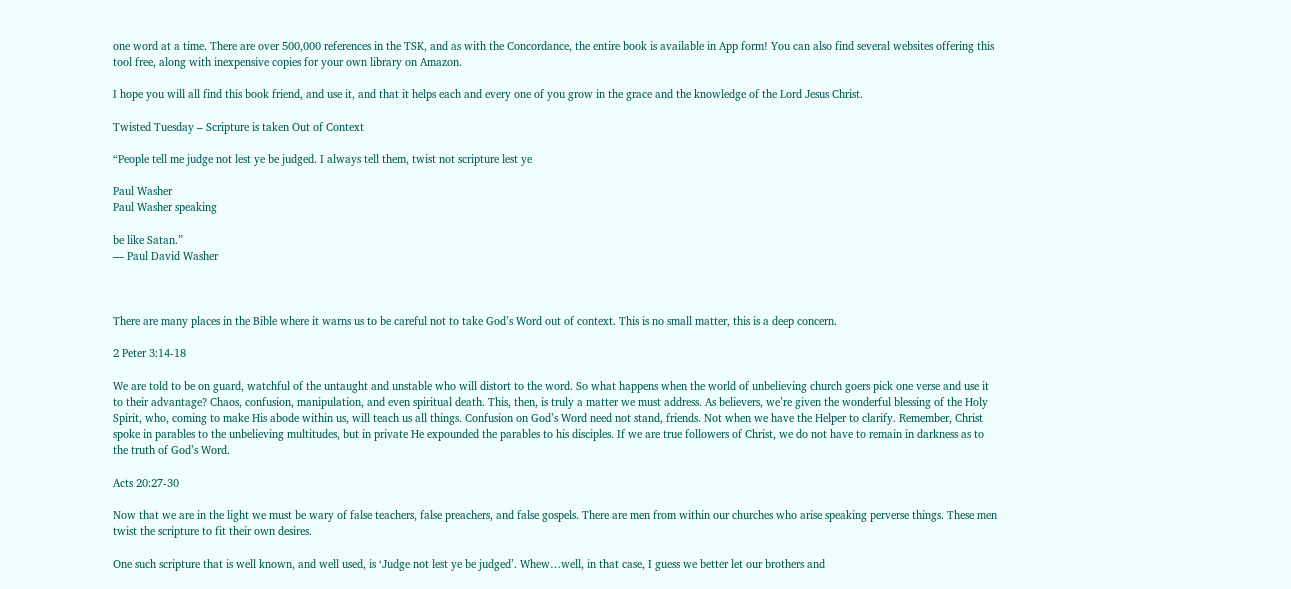one word at a time. There are over 500,000 references in the TSK, and as with the Concordance, the entire book is available in App form! You can also find several websites offering this tool free, along with inexpensive copies for your own library on Amazon.

I hope you will all find this book friend, and use it, and that it helps each and every one of you grow in the grace and the knowledge of the Lord Jesus Christ.

Twisted Tuesday – Scripture is taken Out of Context

“People tell me judge not lest ye be judged. I always tell them, twist not scripture lest ye

Paul Washer
Paul Washer speaking

be like Satan.”
― Paul David Washer



There are many places in the Bible where it warns us to be careful not to take God’s Word out of context. This is no small matter, this is a deep concern.

2 Peter 3:14-18

We are told to be on guard, watchful of the untaught and unstable who will distort to the word. So what happens when the world of unbelieving church goers pick one verse and use it to their advantage? Chaos, confusion, manipulation, and even spiritual death. This, then, is truly a matter we must address. As believers, we’re given the wonderful blessing of the Holy Spirit, who, coming to make His abode within us, will teach us all things. Confusion on God’s Word need not stand, friends. Not when we have the Helper to clarify. Remember, Christ spoke in parables to the unbelieving multitudes, but in private He expounded the parables to his disciples. If we are true followers of Christ, we do not have to remain in darkness as to the truth of God’s Word.

Acts 20:27-30

Now that we are in the light we must be wary of false teachers, false preachers, and false gospels. There are men from within our churches who arise speaking perverse things. These men twist the scripture to fit their own desires.

One such scripture that is well known, and well used, is ‘Judge not lest ye be judged’. Whew…well, in that case, I guess we better let our brothers and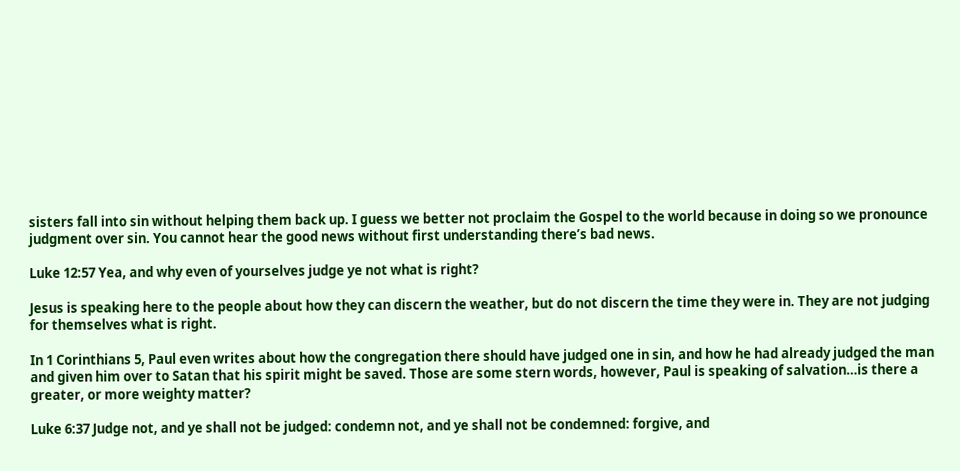sisters fall into sin without helping them back up. I guess we better not proclaim the Gospel to the world because in doing so we pronounce judgment over sin. You cannot hear the good news without first understanding there’s bad news.

Luke 12:57 Yea, and why even of yourselves judge ye not what is right?

Jesus is speaking here to the people about how they can discern the weather, but do not discern the time they were in. They are not judging for themselves what is right.

In 1 Corinthians 5, Paul even writes about how the congregation there should have judged one in sin, and how he had already judged the man and given him over to Satan that his spirit might be saved. Those are some stern words, however, Paul is speaking of salvation…is there a greater, or more weighty matter?

Luke 6:37 Judge not, and ye shall not be judged: condemn not, and ye shall not be condemned: forgive, and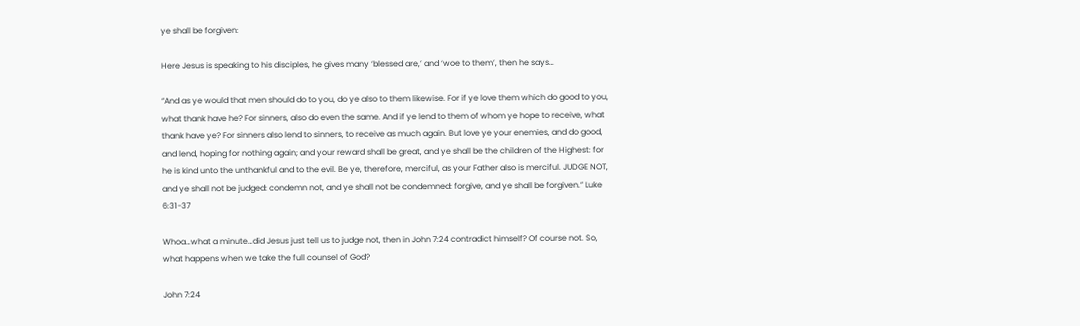ye shall be forgiven:

Here Jesus is speaking to his disciples, he gives many ‘blessed are,’ and ‘woe to them’, then he says…

“And as ye would that men should do to you, do ye also to them likewise. For if ye love them which do good to you, what thank have he? For sinners, also do even the same. And if ye lend to them of whom ye hope to receive, what thank have ye? For sinners also lend to sinners, to receive as much again. But love ye your enemies, and do good, and lend, hoping for nothing again; and your reward shall be great, and ye shall be the children of the Highest: for he is kind unto the unthankful and to the evil. Be ye, therefore, merciful, as your Father also is merciful. JUDGE NOT, and ye shall not be judged: condemn not, and ye shall not be condemned: forgive, and ye shall be forgiven.” Luke 6:31-37

Whoa…what a minute…did Jesus just tell us to judge not, then in John 7:24 contradict himself? Of course not. So, what happens when we take the full counsel of God?

John 7:24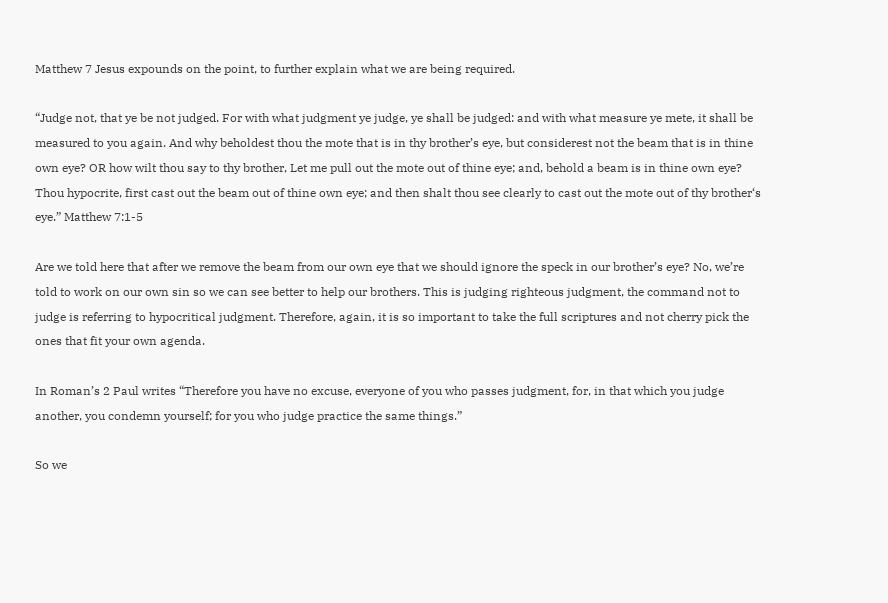Matthew 7 Jesus expounds on the point, to further explain what we are being required.

“Judge not, that ye be not judged. For with what judgment ye judge, ye shall be judged: and with what measure ye mete, it shall be measured to you again. And why beholdest thou the mote that is in thy brother’s eye, but considerest not the beam that is in thine own eye? OR how wilt thou say to thy brother, Let me pull out the mote out of thine eye; and, behold a beam is in thine own eye? Thou hypocrite, first cast out the beam out of thine own eye; and then shalt thou see clearly to cast out the mote out of thy brother‘s eye.” Matthew 7:1-5

Are we told here that after we remove the beam from our own eye that we should ignore the speck in our brother’s eye? No, we’re told to work on our own sin so we can see better to help our brothers. This is judging righteous judgment, the command not to judge is referring to hypocritical judgment. Therefore, again, it is so important to take the full scriptures and not cherry pick the ones that fit your own agenda.

In Roman’s 2 Paul writes “Therefore you have no excuse, everyone of you who passes judgment, for, in that which you judge another, you condemn yourself; for you who judge practice the same things.”

So we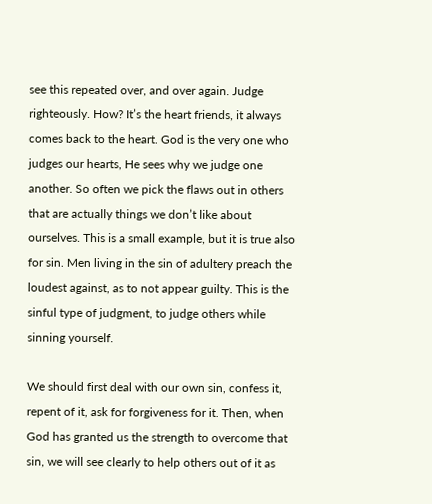see this repeated over, and over again. Judge righteously. How? It’s the heart friends, it always comes back to the heart. God is the very one who judges our hearts, He sees why we judge one another. So often we pick the flaws out in others that are actually things we don’t like about ourselves. This is a small example, but it is true also for sin. Men living in the sin of adultery preach the loudest against, as to not appear guilty. This is the sinful type of judgment, to judge others while sinning yourself.

We should first deal with our own sin, confess it, repent of it, ask for forgiveness for it. Then, when God has granted us the strength to overcome that sin, we will see clearly to help others out of it as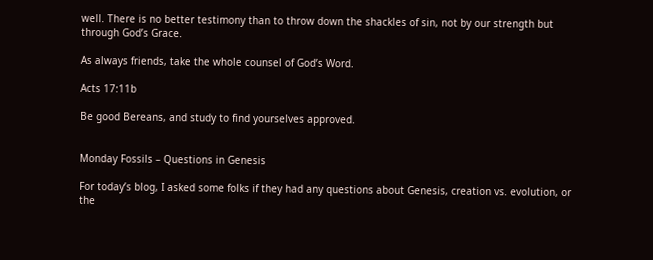well. There is no better testimony than to throw down the shackles of sin, not by our strength but through God’s Grace.

As always friends, take the whole counsel of God’s Word.

Acts 17:11b

Be good Bereans, and study to find yourselves approved.


Monday Fossils – Questions in Genesis

For today’s blog, I asked some folks if they had any questions about Genesis, creation vs. evolution, or the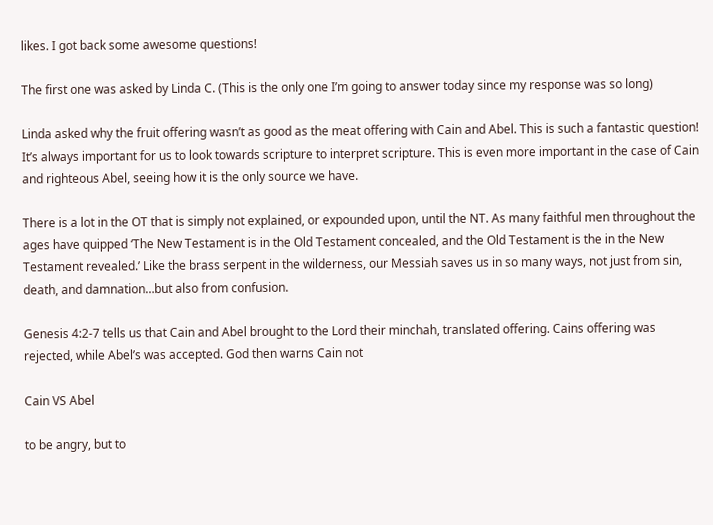likes. I got back some awesome questions!

The first one was asked by Linda C. (This is the only one I’m going to answer today since my response was so long)

Linda asked why the fruit offering wasn’t as good as the meat offering with Cain and Abel. This is such a fantastic question! It’s always important for us to look towards scripture to interpret scripture. This is even more important in the case of Cain and righteous Abel, seeing how it is the only source we have.

There is a lot in the OT that is simply not explained, or expounded upon, until the NT. As many faithful men throughout the ages have quipped ‘The New Testament is in the Old Testament concealed, and the Old Testament is the in the New Testament revealed.’ Like the brass serpent in the wilderness, our Messiah saves us in so many ways, not just from sin, death, and damnation…but also from confusion.

Genesis 4:2-7 tells us that Cain and Abel brought to the Lord their minchah, translated offering. Cains offering was rejected, while Abel’s was accepted. God then warns Cain not

Cain VS Abel

to be angry, but to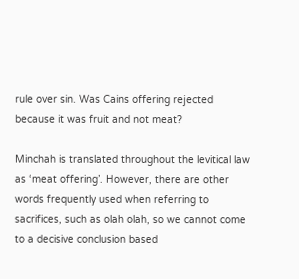rule over sin. Was Cains offering rejected because it was fruit and not meat?

Minchah is translated throughout the levitical law as ‘meat offering’. However, there are other words frequently used when referring to sacrifices, such as olah olah, so we cannot come to a decisive conclusion based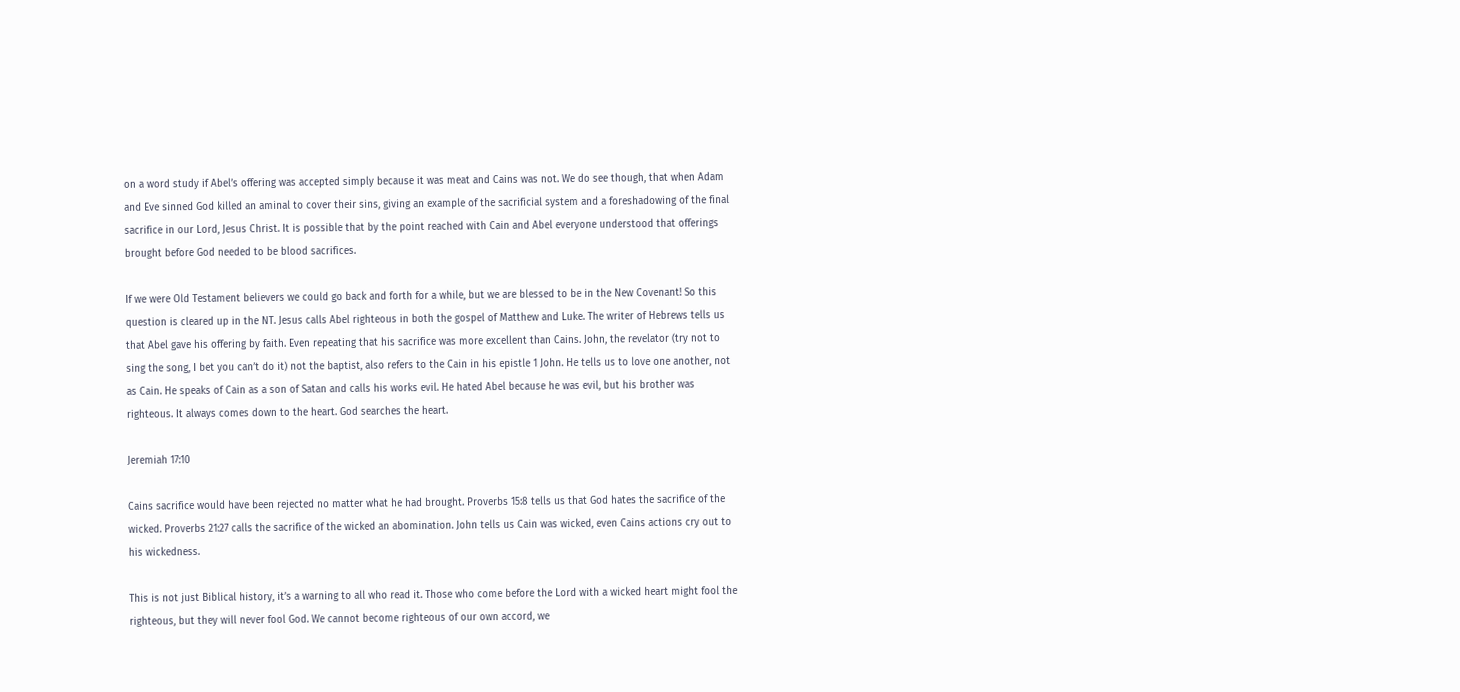on a word study if Abel’s offering was accepted simply because it was meat and Cains was not. We do see though, that when Adam and Eve sinned God killed an aminal to cover their sins, giving an example of the sacrificial system and a foreshadowing of the final sacrifice in our Lord, Jesus Christ. It is possible that by the point reached with Cain and Abel everyone understood that offerings brought before God needed to be blood sacrifices.

If we were Old Testament believers we could go back and forth for a while, but we are blessed to be in the New Covenant! So this question is cleared up in the NT. Jesus calls Abel righteous in both the gospel of Matthew and Luke. The writer of Hebrews tells us that Abel gave his offering by faith. Even repeating that his sacrifice was more excellent than Cains. John, the revelator (try not to sing the song, I bet you can’t do it) not the baptist, also refers to the Cain in his epistle 1 John. He tells us to love one another, not as Cain. He speaks of Cain as a son of Satan and calls his works evil. He hated Abel because he was evil, but his brother was righteous. It always comes down to the heart. God searches the heart.

Jeremiah 17:10

Cains sacrifice would have been rejected no matter what he had brought. Proverbs 15:8 tells us that God hates the sacrifice of the wicked. Proverbs 21:27 calls the sacrifice of the wicked an abomination. John tells us Cain was wicked, even Cains actions cry out to his wickedness.

This is not just Biblical history, it’s a warning to all who read it. Those who come before the Lord with a wicked heart might fool the righteous, but they will never fool God. We cannot become righteous of our own accord, we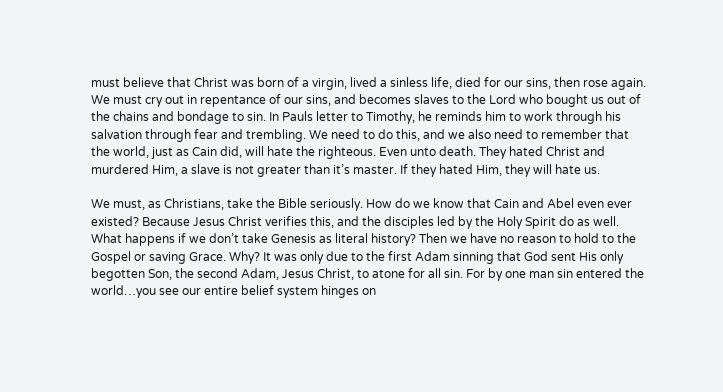must believe that Christ was born of a virgin, lived a sinless life, died for our sins, then rose again. We must cry out in repentance of our sins, and becomes slaves to the Lord who bought us out of the chains and bondage to sin. In Pauls letter to Timothy, he reminds him to work through his salvation through fear and trembling. We need to do this, and we also need to remember that the world, just as Cain did, will hate the righteous. Even unto death. They hated Christ and murdered Him, a slave is not greater than it’s master. If they hated Him, they will hate us.

We must, as Christians, take the Bible seriously. How do we know that Cain and Abel even ever existed? Because Jesus Christ verifies this, and the disciples led by the Holy Spirit do as well. What happens if we don’t take Genesis as literal history? Then we have no reason to hold to the Gospel or saving Grace. Why? It was only due to the first Adam sinning that God sent His only begotten Son, the second Adam, Jesus Christ, to atone for all sin. For by one man sin entered the world…you see our entire belief system hinges on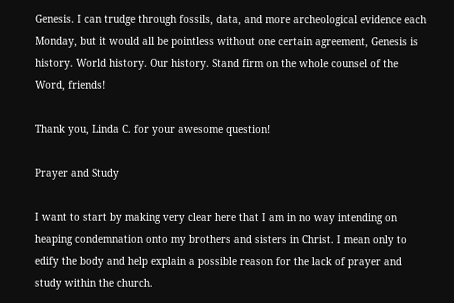Genesis. I can trudge through fossils, data, and more archeological evidence each Monday, but it would all be pointless without one certain agreement, Genesis is history. World history. Our history. Stand firm on the whole counsel of the Word, friends!

Thank you, Linda C. for your awesome question!

Prayer and Study

I want to start by making very clear here that I am in no way intending on heaping condemnation onto my brothers and sisters in Christ. I mean only to edify the body and help explain a possible reason for the lack of prayer and study within the church.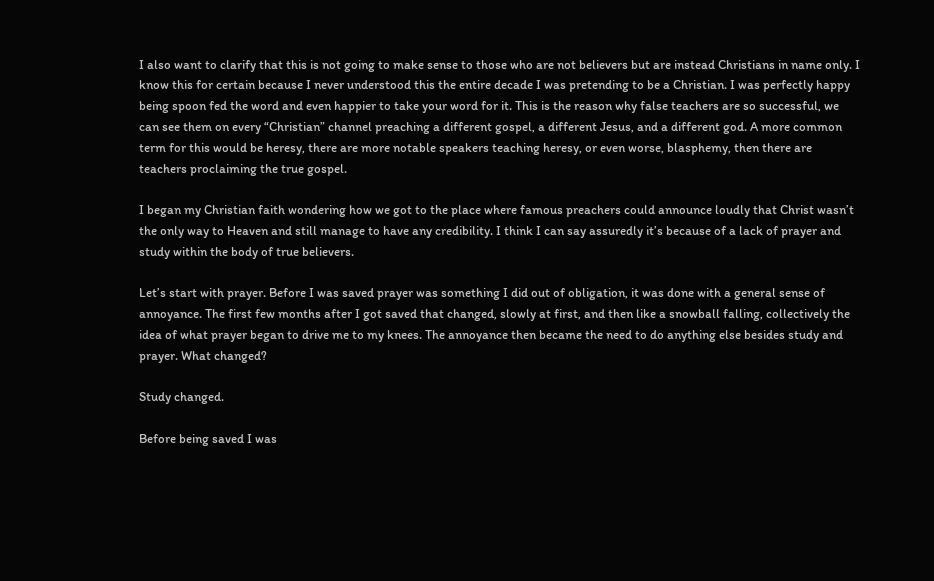I also want to clarify that this is not going to make sense to those who are not believers but are instead Christians in name only. I know this for certain because I never understood this the entire decade I was pretending to be a Christian. I was perfectly happy being spoon fed the word and even happier to take your word for it. This is the reason why false teachers are so successful, we can see them on every “Christian” channel preaching a different gospel, a different Jesus, and a different god. A more common term for this would be heresy, there are more notable speakers teaching heresy, or even worse, blasphemy, then there are teachers proclaiming the true gospel.

I began my Christian faith wondering how we got to the place where famous preachers could announce loudly that Christ wasn’t the only way to Heaven and still manage to have any credibility. I think I can say assuredly it’s because of a lack of prayer and study within the body of true believers.

Let’s start with prayer. Before I was saved prayer was something I did out of obligation, it was done with a general sense of annoyance. The first few months after I got saved that changed, slowly at first, and then like a snowball falling, collectively the idea of what prayer began to drive me to my knees. The annoyance then became the need to do anything else besides study and prayer. What changed?

Study changed.

Before being saved I was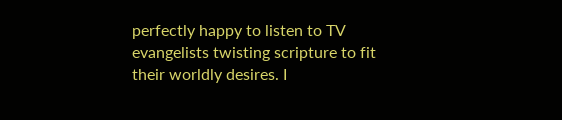perfectly happy to listen to TV evangelists twisting scripture to fit their worldly desires. I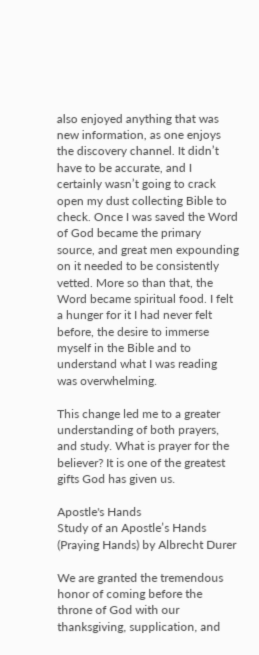also enjoyed anything that was new information, as one enjoys the discovery channel. It didn’t have to be accurate, and I certainly wasn’t going to crack open my dust collecting Bible to check. Once I was saved the Word of God became the primary source, and great men expounding on it needed to be consistently vetted. More so than that, the Word became spiritual food. I felt a hunger for it I had never felt before, the desire to immerse myself in the Bible and to understand what I was reading was overwhelming.

This change led me to a greater understanding of both prayers, and study. What is prayer for the believer? It is one of the greatest gifts God has given us.

Apostle's Hands
Study of an Apostle’s Hands (Praying Hands) by Albrecht Durer

We are granted the tremendous honor of coming before the throne of God with our thanksgiving, supplication, and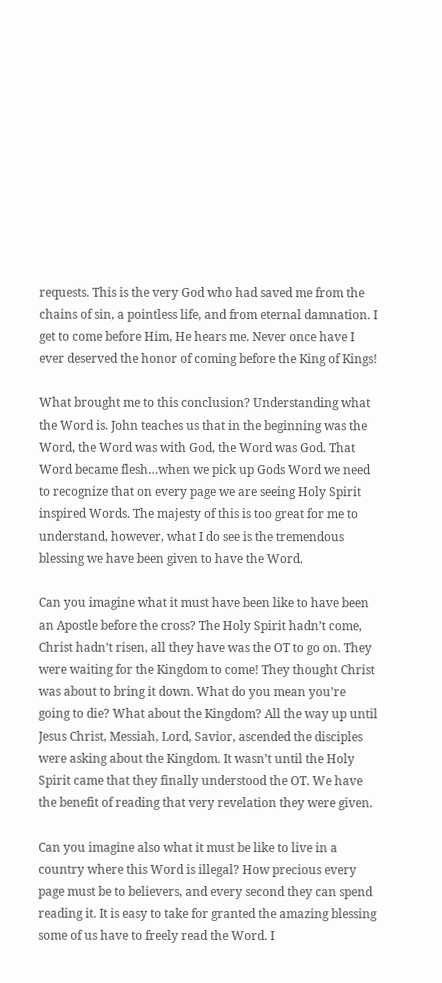requests. This is the very God who had saved me from the chains of sin, a pointless life, and from eternal damnation. I get to come before Him, He hears me. Never once have I ever deserved the honor of coming before the King of Kings!

What brought me to this conclusion? Understanding what the Word is. John teaches us that in the beginning was the Word, the Word was with God, the Word was God. That Word became flesh…when we pick up Gods Word we need to recognize that on every page we are seeing Holy Spirit inspired Words. The majesty of this is too great for me to understand, however, what I do see is the tremendous blessing we have been given to have the Word.

Can you imagine what it must have been like to have been an Apostle before the cross? The Holy Spirit hadn’t come, Christ hadn’t risen, all they have was the OT to go on. They were waiting for the Kingdom to come! They thought Christ was about to bring it down. What do you mean you’re going to die? What about the Kingdom? All the way up until Jesus Christ, Messiah, Lord, Savior, ascended the disciples were asking about the Kingdom. It wasn’t until the Holy Spirit came that they finally understood the OT. We have the benefit of reading that very revelation they were given.

Can you imagine also what it must be like to live in a country where this Word is illegal? How precious every page must be to believers, and every second they can spend reading it. It is easy to take for granted the amazing blessing some of us have to freely read the Word. I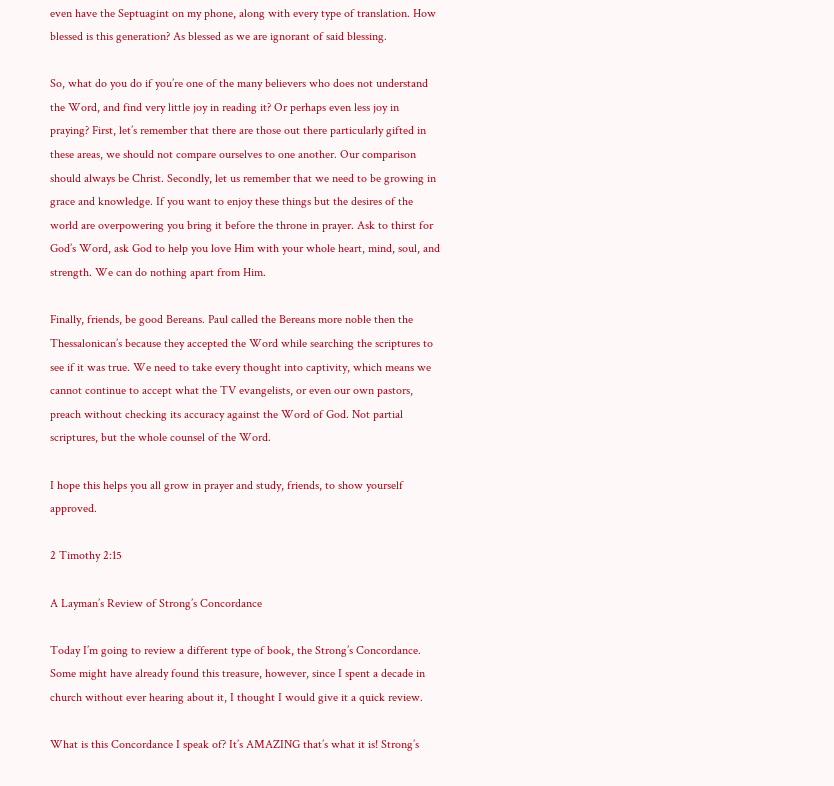even have the Septuagint on my phone, along with every type of translation. How blessed is this generation? As blessed as we are ignorant of said blessing.

So, what do you do if you’re one of the many believers who does not understand the Word, and find very little joy in reading it? Or perhaps even less joy in praying? First, let’s remember that there are those out there particularly gifted in these areas, we should not compare ourselves to one another. Our comparison should always be Christ. Secondly, let us remember that we need to be growing in grace and knowledge. If you want to enjoy these things but the desires of the world are overpowering you bring it before the throne in prayer. Ask to thirst for God’s Word, ask God to help you love Him with your whole heart, mind, soul, and strength. We can do nothing apart from Him.

Finally, friends, be good Bereans. Paul called the Bereans more noble then the Thessalonican’s because they accepted the Word while searching the scriptures to see if it was true. We need to take every thought into captivity, which means we cannot continue to accept what the TV evangelists, or even our own pastors, preach without checking its accuracy against the Word of God. Not partial scriptures, but the whole counsel of the Word.

I hope this helps you all grow in prayer and study, friends, to show yourself approved.

2 Timothy 2:15

A Layman’s Review of Strong’s Concordance

Today I’m going to review a different type of book, the Strong’s Concordance. Some might have already found this treasure, however, since I spent a decade in church without ever hearing about it, I thought I would give it a quick review.

What is this Concordance I speak of? It’s AMAZING that’s what it is! Strong’s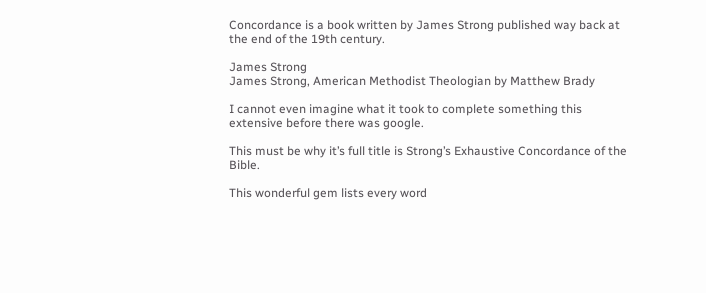Concordance is a book written by James Strong published way back at the end of the 19th century.

James Strong
James Strong, American Methodist Theologian by Matthew Brady

I cannot even imagine what it took to complete something this extensive before there was google.

This must be why it’s full title is Strong’s Exhaustive Concordance of the Bible.

This wonderful gem lists every word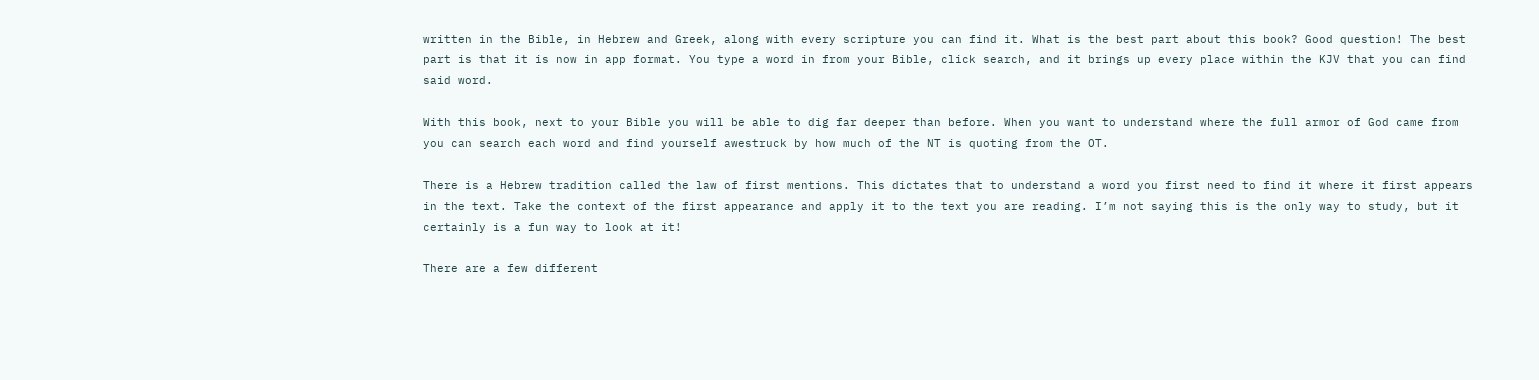written in the Bible, in Hebrew and Greek, along with every scripture you can find it. What is the best part about this book? Good question! The best part is that it is now in app format. You type a word in from your Bible, click search, and it brings up every place within the KJV that you can find said word.

With this book, next to your Bible you will be able to dig far deeper than before. When you want to understand where the full armor of God came from you can search each word and find yourself awestruck by how much of the NT is quoting from the OT.

There is a Hebrew tradition called the law of first mentions. This dictates that to understand a word you first need to find it where it first appears in the text. Take the context of the first appearance and apply it to the text you are reading. I’m not saying this is the only way to study, but it certainly is a fun way to look at it!

There are a few different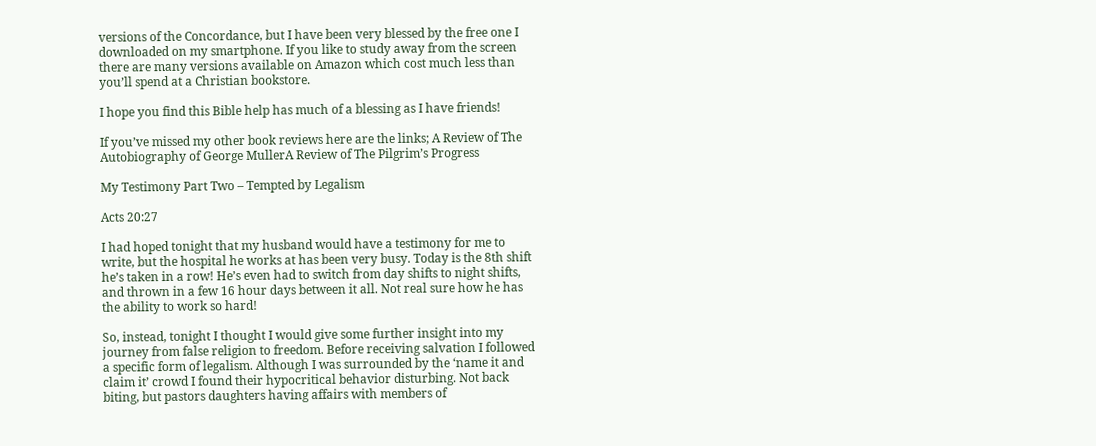versions of the Concordance, but I have been very blessed by the free one I downloaded on my smartphone. If you like to study away from the screen there are many versions available on Amazon which cost much less than you’ll spend at a Christian bookstore.

I hope you find this Bible help has much of a blessing as I have friends!

If you’ve missed my other book reviews here are the links; A Review of The Autobiography of George MullerA Review of The Pilgrim’s Progress

My Testimony Part Two – Tempted by Legalism

Acts 20:27

I had hoped tonight that my husband would have a testimony for me to write, but the hospital he works at has been very busy. Today is the 8th shift he’s taken in a row! He’s even had to switch from day shifts to night shifts, and thrown in a few 16 hour days between it all. Not real sure how he has the ability to work so hard!

So, instead, tonight I thought I would give some further insight into my journey from false religion to freedom. Before receiving salvation I followed a specific form of legalism. Although I was surrounded by the ‘name it and claim it’ crowd I found their hypocritical behavior disturbing. Not back biting, but pastors daughters having affairs with members of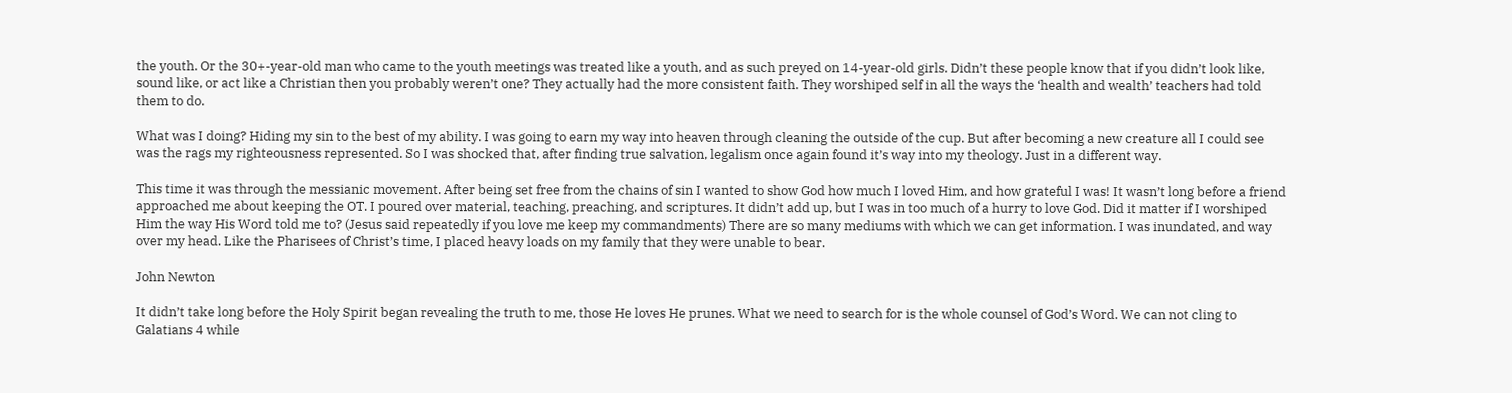the youth. Or the 30+-year-old man who came to the youth meetings was treated like a youth, and as such preyed on 14-year-old girls. Didn’t these people know that if you didn’t look like, sound like, or act like a Christian then you probably weren’t one? They actually had the more consistent faith. They worshiped self in all the ways the ‘health and wealth’ teachers had told them to do.

What was I doing? Hiding my sin to the best of my ability. I was going to earn my way into heaven through cleaning the outside of the cup. But after becoming a new creature all I could see was the rags my righteousness represented. So I was shocked that, after finding true salvation, legalism once again found it’s way into my theology. Just in a different way.

This time it was through the messianic movement. After being set free from the chains of sin I wanted to show God how much I loved Him, and how grateful I was! It wasn’t long before a friend approached me about keeping the OT. I poured over material, teaching, preaching, and scriptures. It didn’t add up, but I was in too much of a hurry to love God. Did it matter if I worshiped Him the way His Word told me to? (Jesus said repeatedly if you love me keep my commandments) There are so many mediums with which we can get information. I was inundated, and way over my head. Like the Pharisees of Christ’s time, I placed heavy loads on my family that they were unable to bear.

John Newton

It didn’t take long before the Holy Spirit began revealing the truth to me, those He loves He prunes. What we need to search for is the whole counsel of God’s Word. We can not cling to Galatians 4 while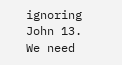ignoring John 13. We need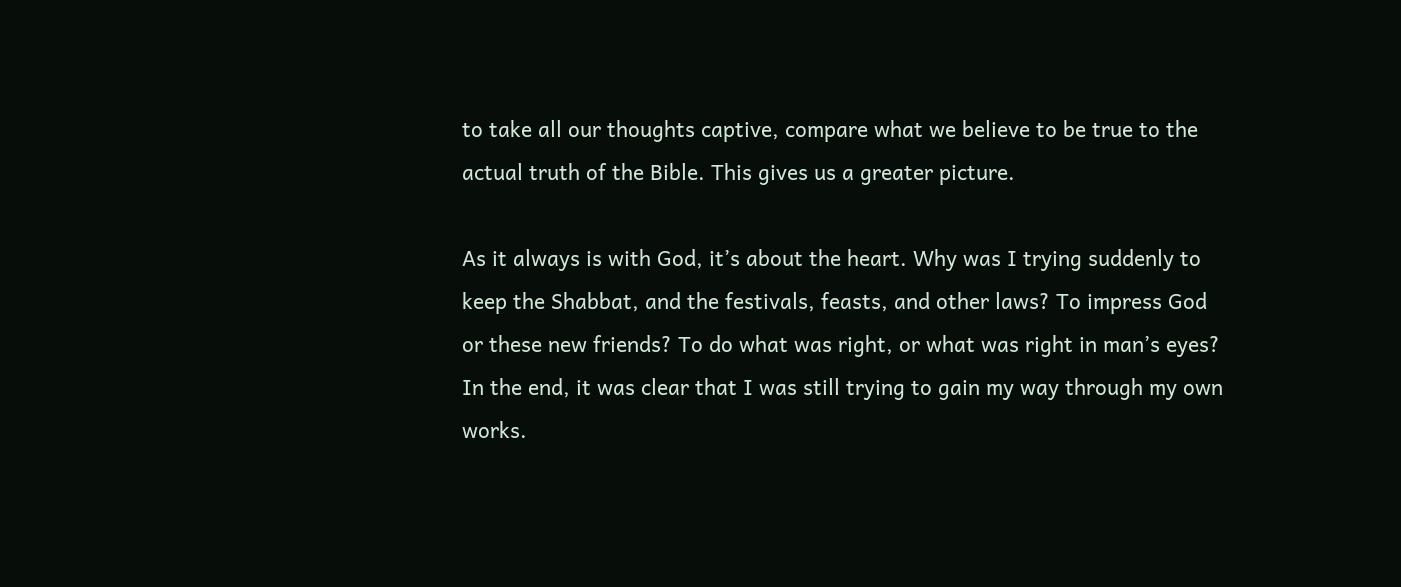to take all our thoughts captive, compare what we believe to be true to the actual truth of the Bible. This gives us a greater picture.

As it always is with God, it’s about the heart. Why was I trying suddenly to keep the Shabbat, and the festivals, feasts, and other laws? To impress God or these new friends? To do what was right, or what was right in man’s eyes? In the end, it was clear that I was still trying to gain my way through my own works.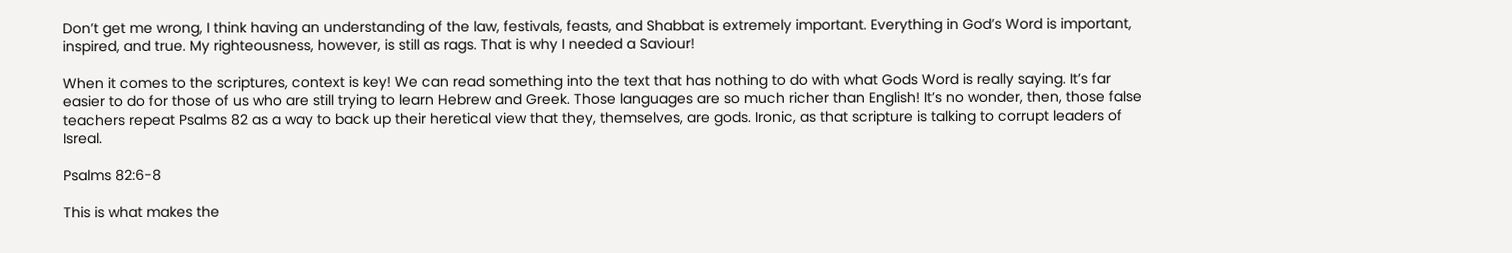Don’t get me wrong, I think having an understanding of the law, festivals, feasts, and Shabbat is extremely important. Everything in God’s Word is important, inspired, and true. My righteousness, however, is still as rags. That is why I needed a Saviour!

When it comes to the scriptures, context is key! We can read something into the text that has nothing to do with what Gods Word is really saying. It’s far easier to do for those of us who are still trying to learn Hebrew and Greek. Those languages are so much richer than English! It’s no wonder, then, those false teachers repeat Psalms 82 as a way to back up their heretical view that they, themselves, are gods. Ironic, as that scripture is talking to corrupt leaders of Isreal.

Psalms 82:6-8

This is what makes the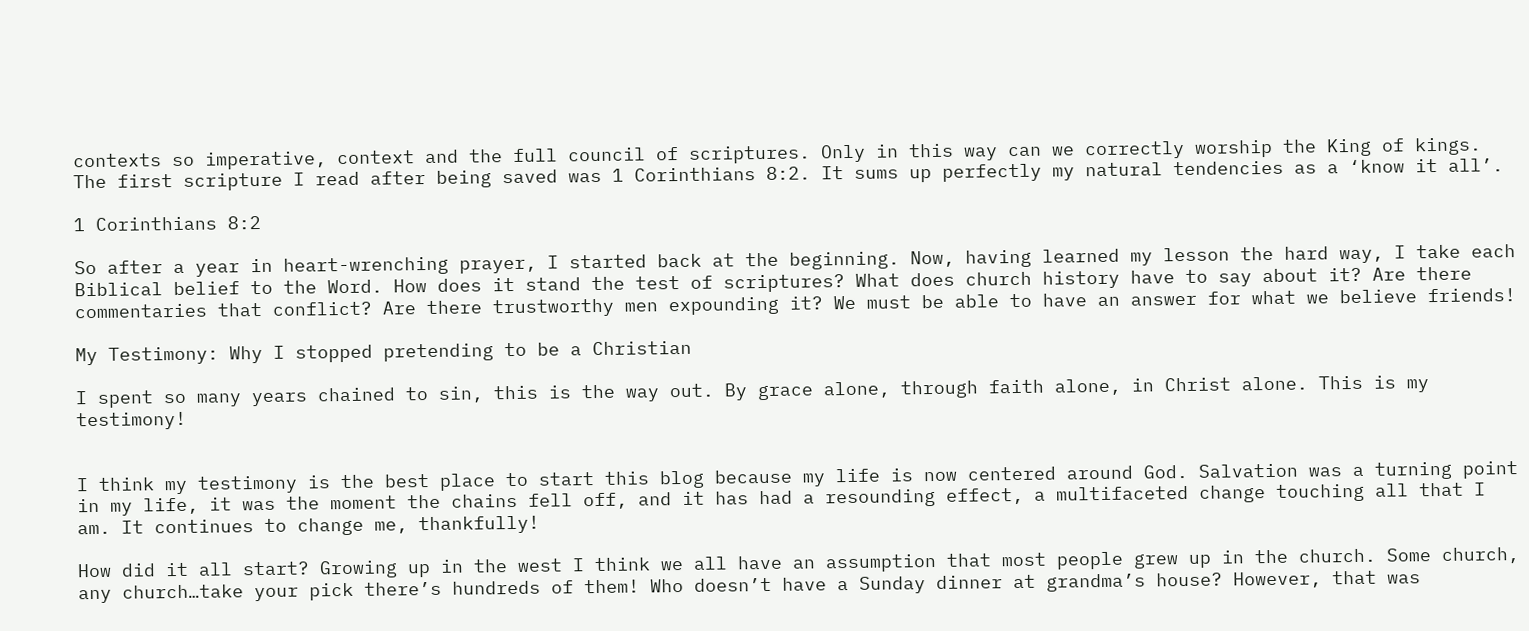contexts so imperative, context and the full council of scriptures. Only in this way can we correctly worship the King of kings. The first scripture I read after being saved was 1 Corinthians 8:2. It sums up perfectly my natural tendencies as a ‘know it all’.

1 Corinthians 8:2

So after a year in heart-wrenching prayer, I started back at the beginning. Now, having learned my lesson the hard way, I take each Biblical belief to the Word. How does it stand the test of scriptures? What does church history have to say about it? Are there commentaries that conflict? Are there trustworthy men expounding it? We must be able to have an answer for what we believe friends!

My Testimony: Why I stopped pretending to be a Christian

I spent so many years chained to sin, this is the way out. By grace alone, through faith alone, in Christ alone. This is my testimony!


I think my testimony is the best place to start this blog because my life is now centered around God. Salvation was a turning point in my life, it was the moment the chains fell off, and it has had a resounding effect, a multifaceted change touching all that I am. It continues to change me, thankfully!

How did it all start? Growing up in the west I think we all have an assumption that most people grew up in the church. Some church, any church…take your pick there’s hundreds of them! Who doesn’t have a Sunday dinner at grandma’s house? However, that was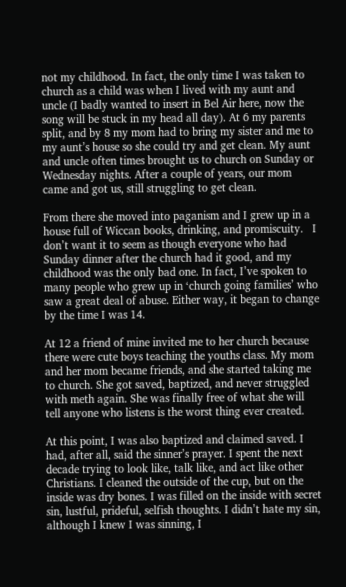not my childhood. In fact, the only time I was taken to church as a child was when I lived with my aunt and uncle (I badly wanted to insert in Bel Air here, now the song will be stuck in my head all day). At 6 my parents split, and by 8 my mom had to bring my sister and me to my aunt’s house so she could try and get clean. My aunt and uncle often times brought us to church on Sunday or Wednesday nights. After a couple of years, our mom came and got us, still struggling to get clean.

From there she moved into paganism and I grew up in a house full of Wiccan books, drinking, and promiscuity.   I don’t want it to seem as though everyone who had Sunday dinner after the church had it good, and my childhood was the only bad one. In fact, I’ve spoken to many people who grew up in ‘church going families’ who saw a great deal of abuse. Either way, it began to change by the time I was 14.

At 12 a friend of mine invited me to her church because there were cute boys teaching the youths class. My mom and her mom became friends, and she started taking me to church. She got saved, baptized, and never struggled with meth again. She was finally free of what she will tell anyone who listens is the worst thing ever created.

At this point, I was also baptized and claimed saved. I had, after all, said the sinner’s prayer. I spent the next decade trying to look like, talk like, and act like other Christians. I cleaned the outside of the cup, but on the inside was dry bones. I was filled on the inside with secret sin, lustful, prideful, selfish thoughts. I didn’t hate my sin, although I knew I was sinning, I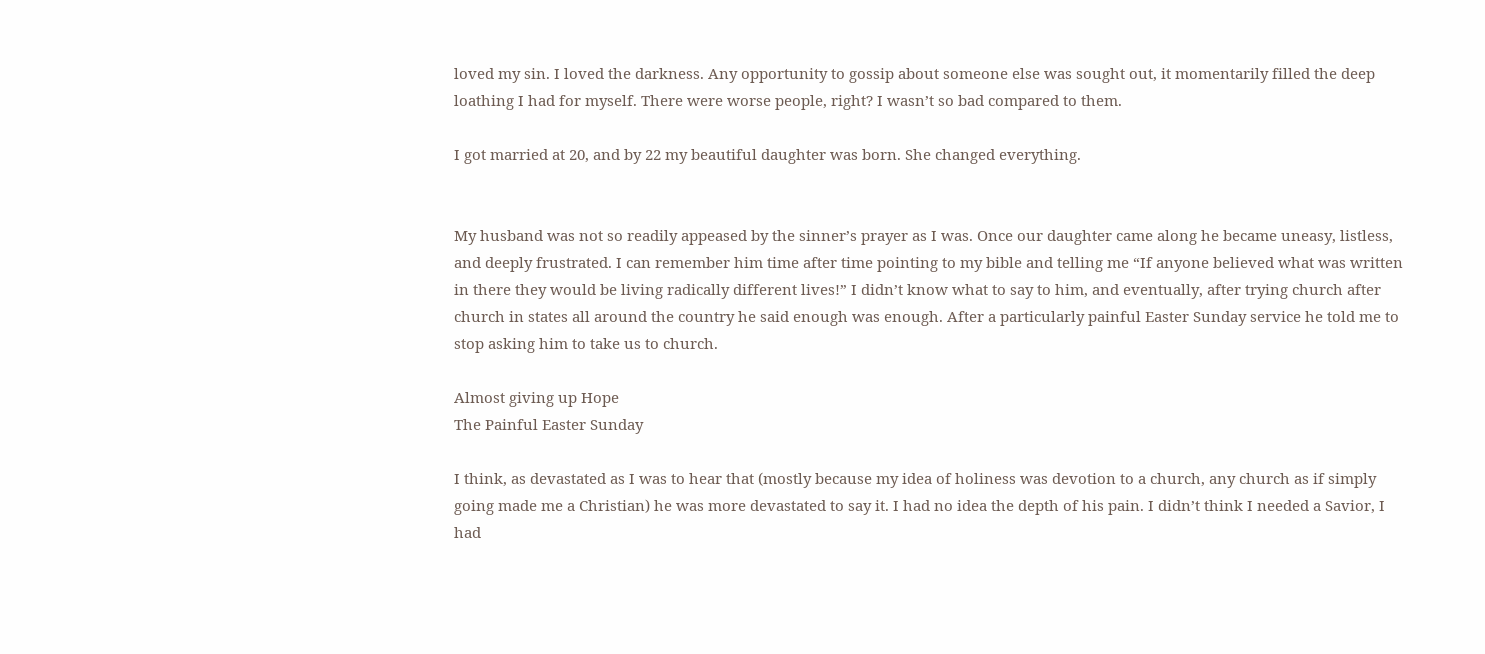loved my sin. I loved the darkness. Any opportunity to gossip about someone else was sought out, it momentarily filled the deep loathing I had for myself. There were worse people, right? I wasn’t so bad compared to them.

I got married at 20, and by 22 my beautiful daughter was born. She changed everything.


My husband was not so readily appeased by the sinner’s prayer as I was. Once our daughter came along he became uneasy, listless, and deeply frustrated. I can remember him time after time pointing to my bible and telling me “If anyone believed what was written in there they would be living radically different lives!” I didn’t know what to say to him, and eventually, after trying church after church in states all around the country he said enough was enough. After a particularly painful Easter Sunday service he told me to stop asking him to take us to church.

Almost giving up Hope
The Painful Easter Sunday

I think, as devastated as I was to hear that (mostly because my idea of holiness was devotion to a church, any church as if simply going made me a Christian) he was more devastated to say it. I had no idea the depth of his pain. I didn’t think I needed a Savior, I had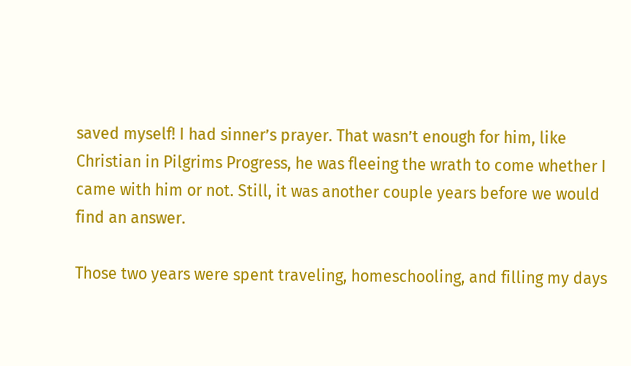saved myself! I had sinner’s prayer. That wasn’t enough for him, like Christian in Pilgrims Progress, he was fleeing the wrath to come whether I came with him or not. Still, it was another couple years before we would find an answer.

Those two years were spent traveling, homeschooling, and filling my days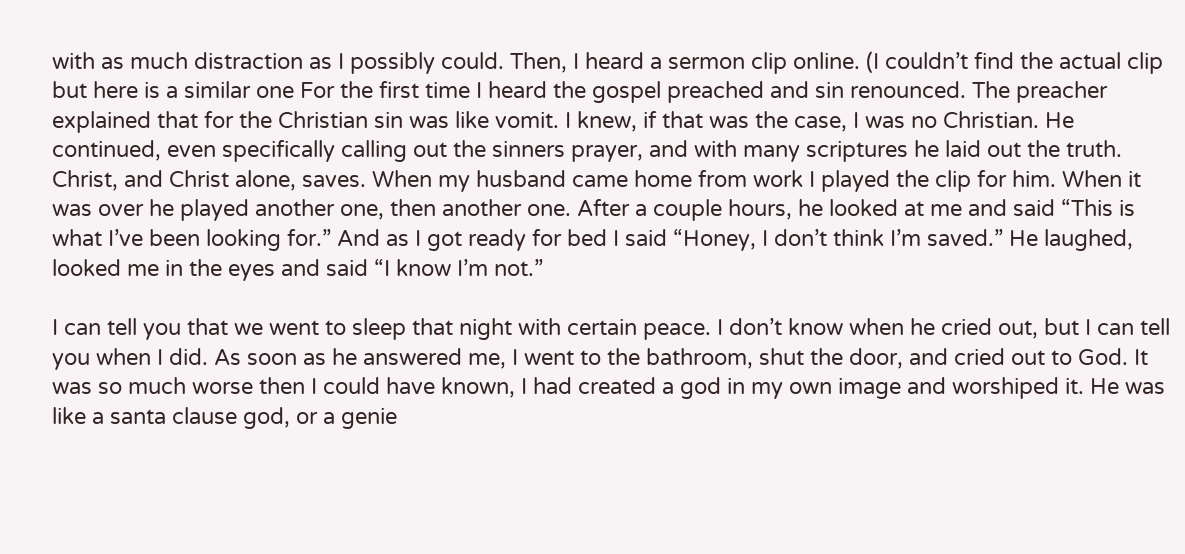with as much distraction as I possibly could. Then, I heard a sermon clip online. (I couldn’t find the actual clip but here is a similar one For the first time I heard the gospel preached and sin renounced. The preacher explained that for the Christian sin was like vomit. I knew, if that was the case, I was no Christian. He continued, even specifically calling out the sinners prayer, and with many scriptures he laid out the truth. Christ, and Christ alone, saves. When my husband came home from work I played the clip for him. When it was over he played another one, then another one. After a couple hours, he looked at me and said “This is what I’ve been looking for.” And as I got ready for bed I said “Honey, I don’t think I’m saved.” He laughed, looked me in the eyes and said “I know I’m not.”

I can tell you that we went to sleep that night with certain peace. I don’t know when he cried out, but I can tell you when I did. As soon as he answered me, I went to the bathroom, shut the door, and cried out to God. It was so much worse then I could have known, I had created a god in my own image and worshiped it. He was like a santa clause god, or a genie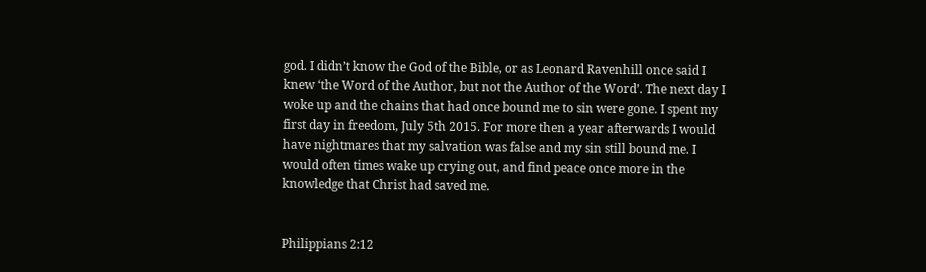god. I didn’t know the God of the Bible, or as Leonard Ravenhill once said I knew ‘the Word of the Author, but not the Author of the Word’. The next day I woke up and the chains that had once bound me to sin were gone. I spent my first day in freedom, July 5th 2015. For more then a year afterwards I would have nightmares that my salvation was false and my sin still bound me. I would often times wake up crying out, and find peace once more in the knowledge that Christ had saved me.


Philippians 2:12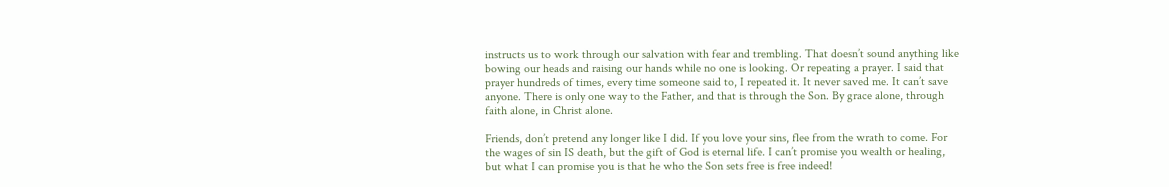instructs us to work through our salvation with fear and trembling. That doesn’t sound anything like bowing our heads and raising our hands while no one is looking. Or repeating a prayer. I said that prayer hundreds of times, every time someone said to, I repeated it. It never saved me. It can’t save anyone. There is only one way to the Father, and that is through the Son. By grace alone, through faith alone, in Christ alone.

Friends, don’t pretend any longer like I did. If you love your sins, flee from the wrath to come. For the wages of sin IS death, but the gift of God is eternal life. I can’t promise you wealth or healing, but what I can promise you is that he who the Son sets free is free indeed!